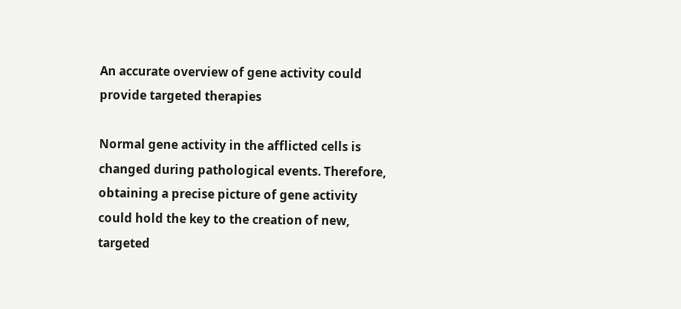An accurate overview of gene activity could provide targeted therapies

Normal gene activity in the afflicted cells is changed during pathological events. Therefore, obtaining a precise picture of gene activity could hold the key to the creation of new, targeted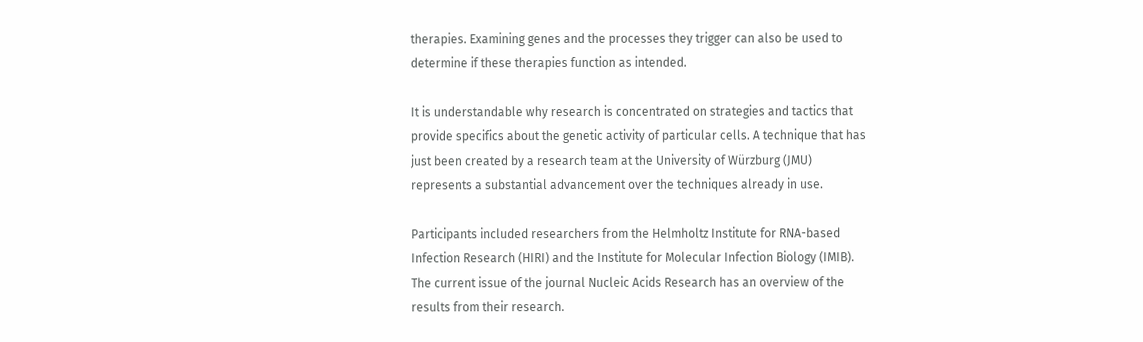therapies. Examining genes and the processes they trigger can also be used to determine if these therapies function as intended.

It is understandable why research is concentrated on strategies and tactics that provide specifics about the genetic activity of particular cells. A technique that has just been created by a research team at the University of Würzburg (JMU) represents a substantial advancement over the techniques already in use.

Participants included researchers from the Helmholtz Institute for RNA-based Infection Research (HIRI) and the Institute for Molecular Infection Biology (IMIB). The current issue of the journal Nucleic Acids Research has an overview of the results from their research.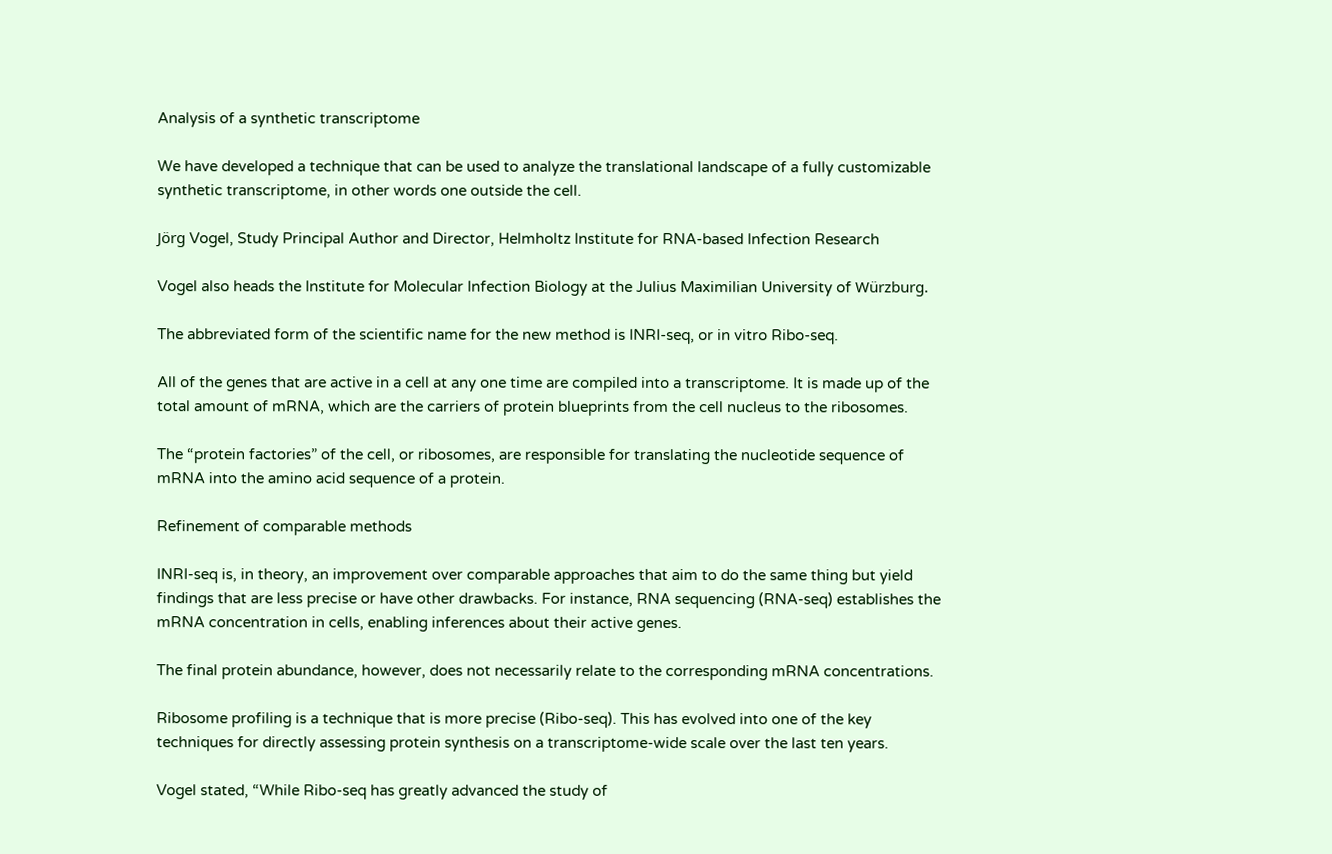Analysis of a synthetic transcriptome

We have developed a technique that can be used to analyze the translational landscape of a fully customizable synthetic transcriptome, in other words one outside the cell.

Jörg Vogel, Study Principal Author and Director, Helmholtz Institute for RNA-based Infection Research

Vogel also heads the Institute for Molecular Infection Biology at the Julius Maximilian University of Würzburg.

The abbreviated form of the scientific name for the new method is INRI-seq, or in vitro Ribo-seq.

All of the genes that are active in a cell at any one time are compiled into a transcriptome. It is made up of the total amount of mRNA, which are the carriers of protein blueprints from the cell nucleus to the ribosomes.

The “protein factories” of the cell, or ribosomes, are responsible for translating the nucleotide sequence of mRNA into the amino acid sequence of a protein.

Refinement of comparable methods

INRI-seq is, in theory, an improvement over comparable approaches that aim to do the same thing but yield findings that are less precise or have other drawbacks. For instance, RNA sequencing (RNA-seq) establishes the mRNA concentration in cells, enabling inferences about their active genes.

The final protein abundance, however, does not necessarily relate to the corresponding mRNA concentrations.

Ribosome profiling is a technique that is more precise (Ribo-seq). This has evolved into one of the key techniques for directly assessing protein synthesis on a transcriptome-wide scale over the last ten years.

Vogel stated, “While Ribo-seq has greatly advanced the study of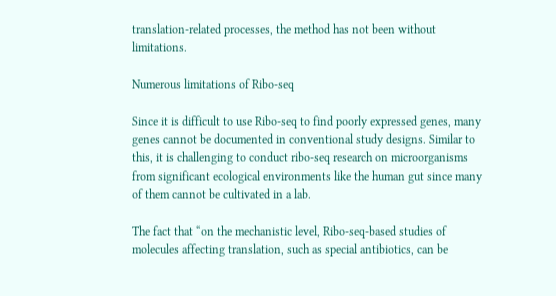translation-related processes, the method has not been without limitations.

Numerous limitations of Ribo-seq

Since it is difficult to use Ribo-seq to find poorly expressed genes, many genes cannot be documented in conventional study designs. Similar to this, it is challenging to conduct ribo-seq research on microorganisms from significant ecological environments like the human gut since many of them cannot be cultivated in a lab.

The fact that “on the mechanistic level, Ribo-seq-based studies of molecules affecting translation, such as special antibiotics, can be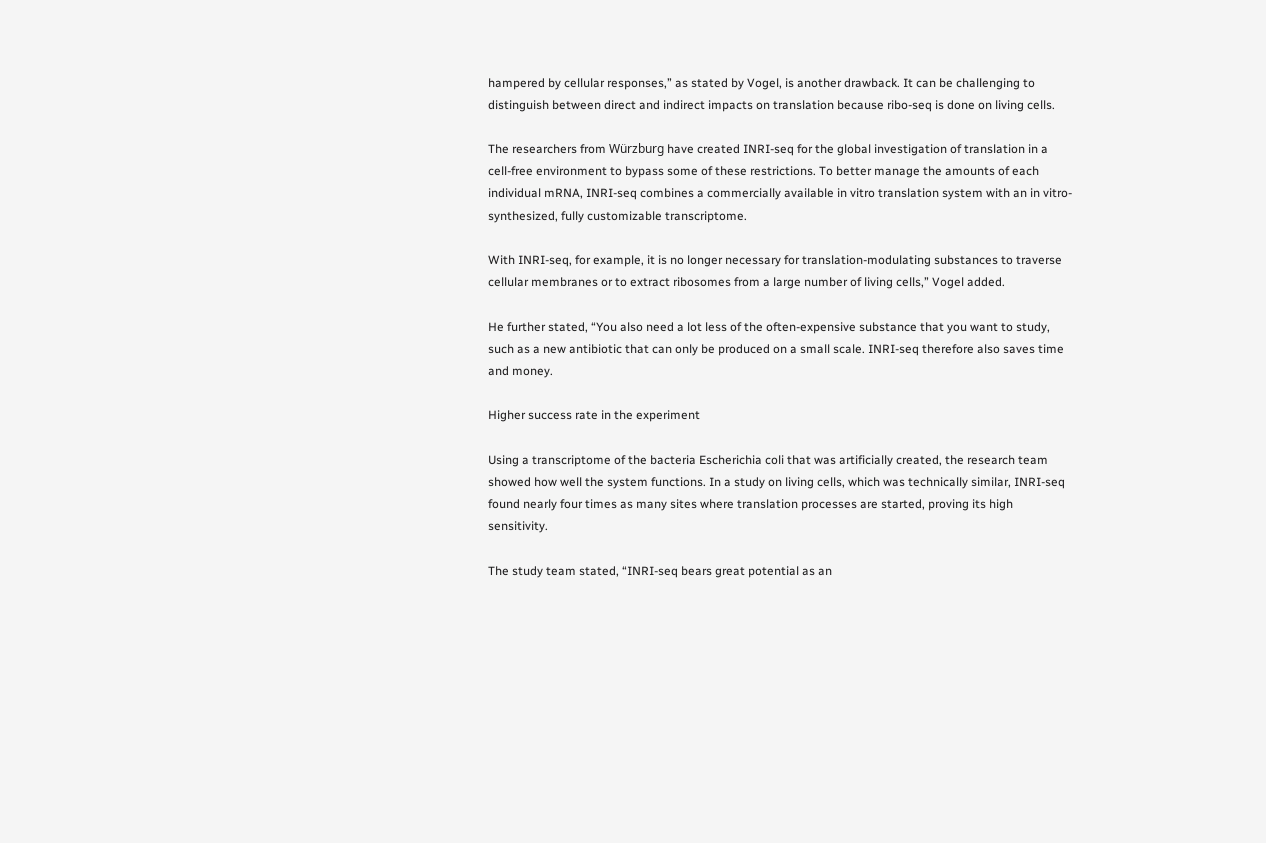hampered by cellular responses,” as stated by Vogel, is another drawback. It can be challenging to distinguish between direct and indirect impacts on translation because ribo-seq is done on living cells.

The researchers from Würzburg have created INRI-seq for the global investigation of translation in a cell-free environment to bypass some of these restrictions. To better manage the amounts of each individual mRNA, INRI-seq combines a commercially available in vitro translation system with an in vitro-synthesized, fully customizable transcriptome.

With INRI-seq, for example, it is no longer necessary for translation-modulating substances to traverse cellular membranes or to extract ribosomes from a large number of living cells,” Vogel added.

He further stated, “You also need a lot less of the often-expensive substance that you want to study, such as a new antibiotic that can only be produced on a small scale. INRI-seq therefore also saves time and money.

Higher success rate in the experiment

Using a transcriptome of the bacteria Escherichia coli that was artificially created, the research team showed how well the system functions. In a study on living cells, which was technically similar, INRI-seq found nearly four times as many sites where translation processes are started, proving its high sensitivity.

The study team stated, “INRI-seq bears great potential as an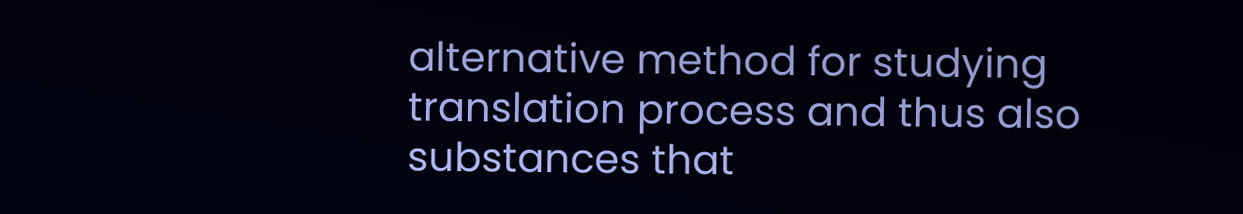alternative method for studying translation process and thus also substances that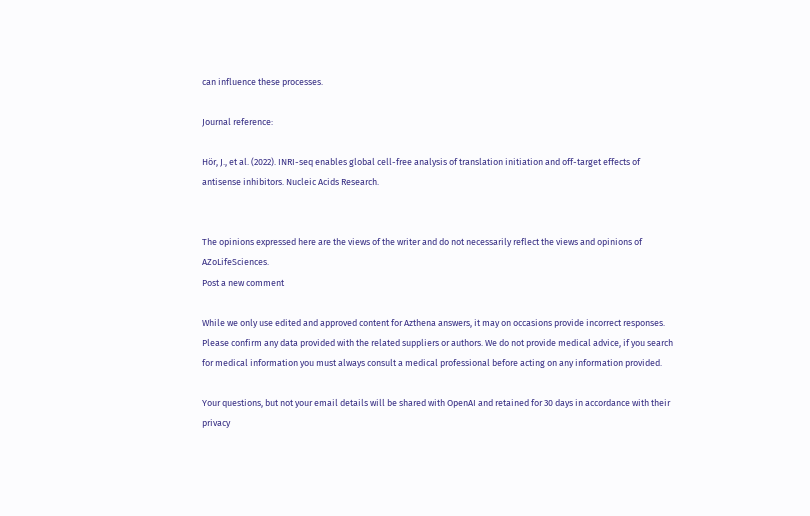can influence these processes.

Journal reference:

Hör, J., et al. (2022). INRI-seq enables global cell-free analysis of translation initiation and off-target effects of antisense inhibitors. Nucleic Acids Research.


The opinions expressed here are the views of the writer and do not necessarily reflect the views and opinions of AZoLifeSciences.
Post a new comment

While we only use edited and approved content for Azthena answers, it may on occasions provide incorrect responses. Please confirm any data provided with the related suppliers or authors. We do not provide medical advice, if you search for medical information you must always consult a medical professional before acting on any information provided.

Your questions, but not your email details will be shared with OpenAI and retained for 30 days in accordance with their privacy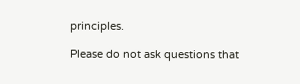principles.

Please do not ask questions that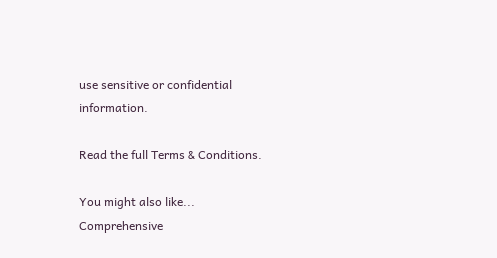use sensitive or confidential information.

Read the full Terms & Conditions.

You might also like...
Comprehensive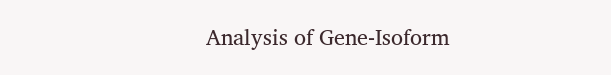Analysis of Gene-Isoform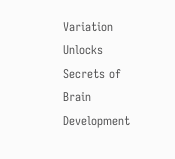Variation Unlocks Secrets of Brain Development